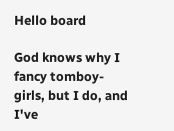Hello board

God knows why I fancy tomboy-girls, but I do, and I've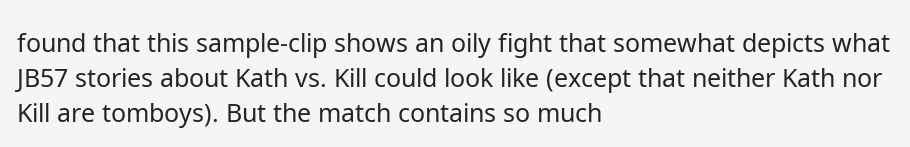found that this sample-clip shows an oily fight that somewhat depicts what JB57 stories about Kath vs. Kill could look like (except that neither Kath nor Kill are tomboys). But the match contains so much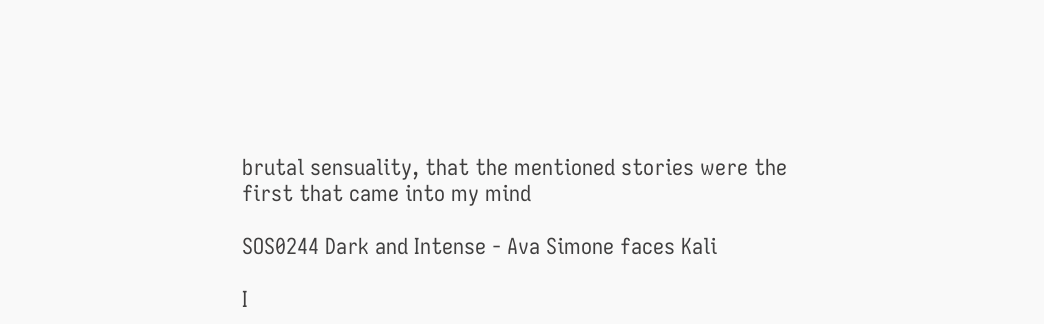brutal sensuality, that the mentioned stories were the first that came into my mind

SOS0244 Dark and Intense - Ava Simone faces Kali

I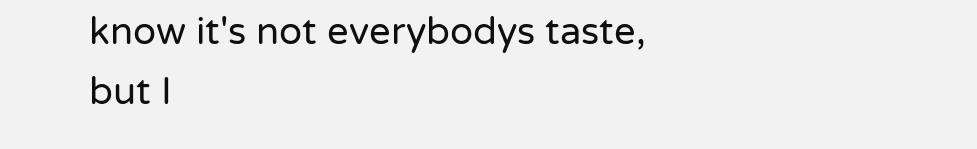know it's not everybodys taste, but I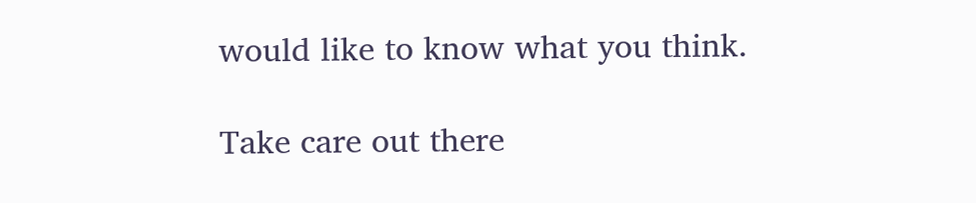would like to know what you think.

Take care out there